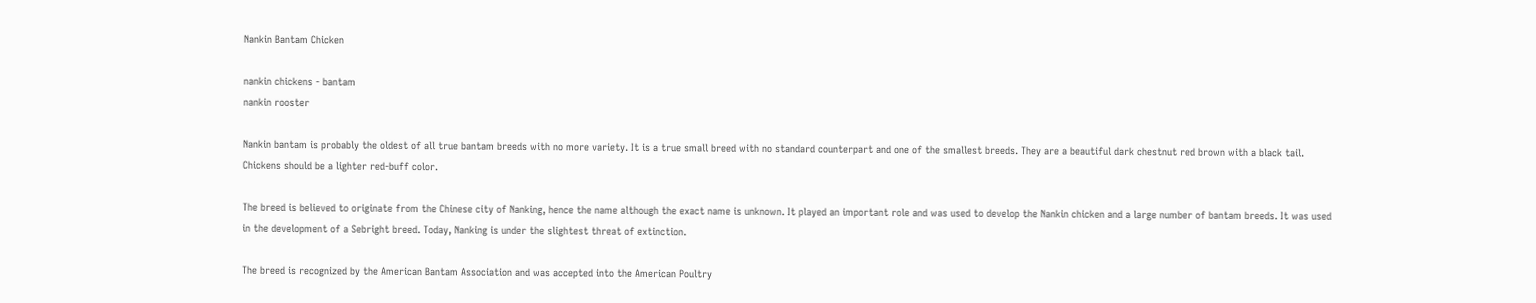Nankin Bantam Chicken

nankin chickens - bantam
nankin rooster

Nankin bantam is probably the oldest of all true bantam breeds with no more variety. It is a true small breed with no standard counterpart and one of the smallest breeds. They are a beautiful dark chestnut red brown with a black tail. Chickens should be a lighter red-buff color.

The breed is believed to originate from the Chinese city of Nanking, hence the name although the exact name is unknown. It played an important role and was used to develop the Nankin chicken and a large number of bantam breeds. It was used in the development of a Sebright breed. Today, Nanking is under the slightest threat of extinction.

The breed is recognized by the American Bantam Association and was accepted into the American Poultry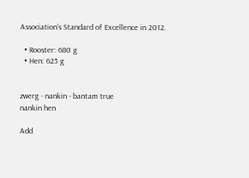Association’s Standard of Excellence in 2012.

  • Rooster: 680 g
  • Hen: 625 g


zwerg - nankin - bantam true
nankin hen

Add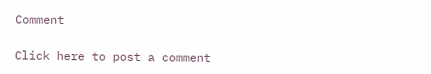Comment

Click here to post a comment